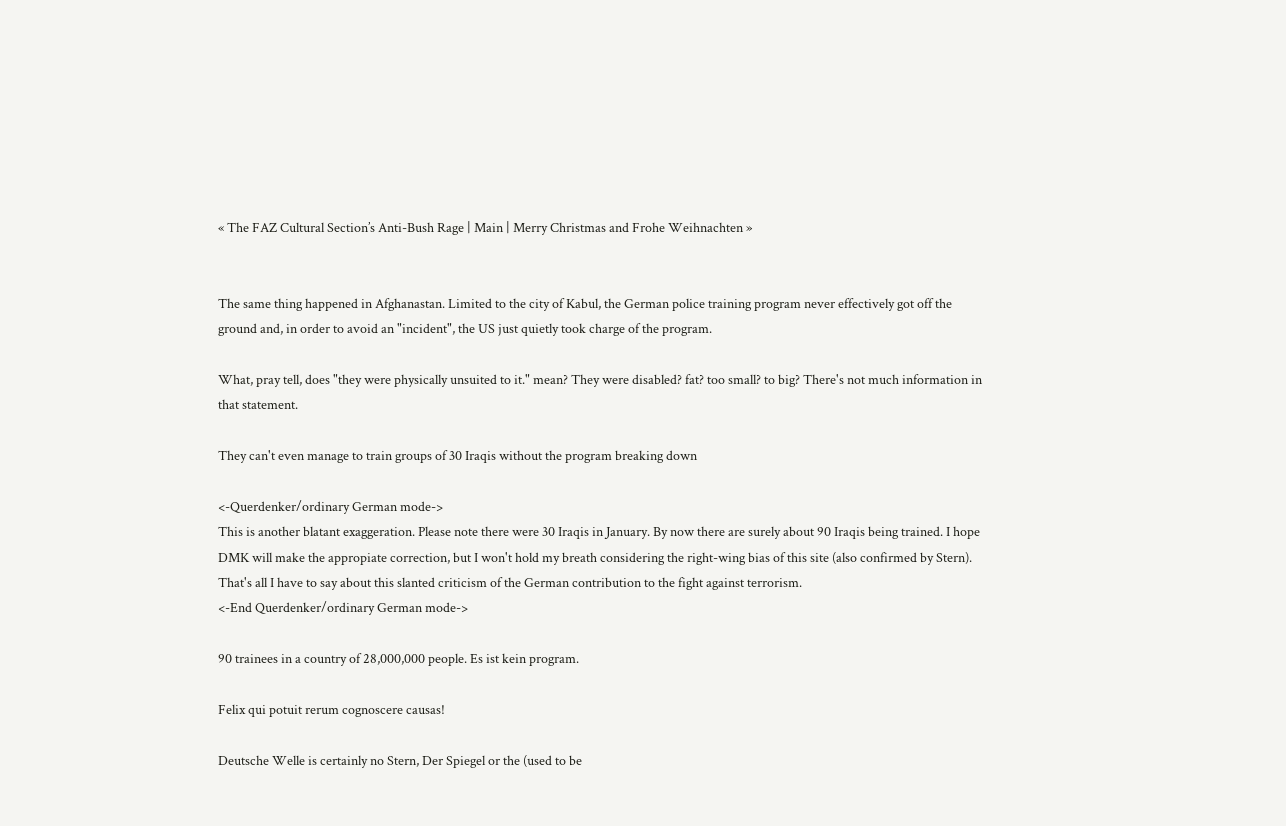« The FAZ Cultural Section’s Anti-Bush Rage | Main | Merry Christmas and Frohe Weihnachten »


The same thing happened in Afghanastan. Limited to the city of Kabul, the German police training program never effectively got off the ground and, in order to avoid an "incident", the US just quietly took charge of the program.

What, pray tell, does "they were physically unsuited to it." mean? They were disabled? fat? too small? to big? There's not much information in that statement.

They can't even manage to train groups of 30 Iraqis without the program breaking down

<-Querdenker/ordinary German mode->
This is another blatant exaggeration. Please note there were 30 Iraqis in January. By now there are surely about 90 Iraqis being trained. I hope DMK will make the appropiate correction, but I won't hold my breath considering the right-wing bias of this site (also confirmed by Stern). That's all I have to say about this slanted criticism of the German contribution to the fight against terrorism.
<-End Querdenker/ordinary German mode->

90 trainees in a country of 28,000,000 people. Es ist kein program.

Felix qui potuit rerum cognoscere causas!

Deutsche Welle is certainly no Stern, Der Spiegel or the (used to be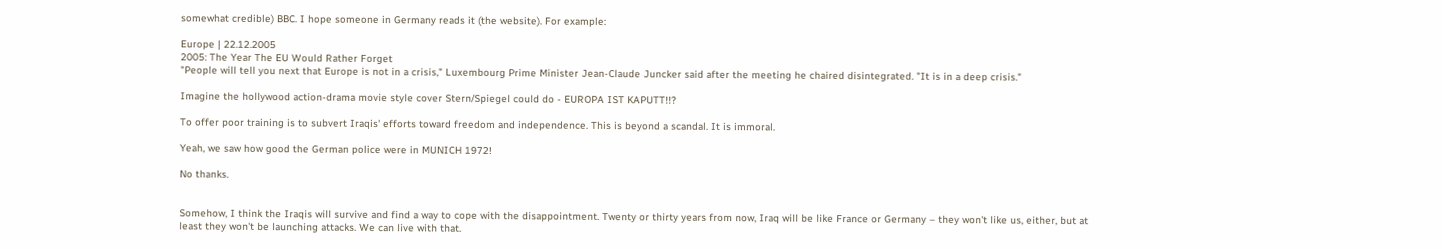somewhat credible) BBC. I hope someone in Germany reads it (the website). For example:

Europe | 22.12.2005
2005: The Year The EU Would Rather Forget
"People will tell you next that Europe is not in a crisis," Luxembourg Prime Minister Jean-Claude Juncker said after the meeting he chaired disintegrated. "It is in a deep crisis."

Imagine the hollywood action-drama movie style cover Stern/Spiegel could do - EUROPA IST KAPUTT!!?

To offer poor training is to subvert Iraqis' efforts toward freedom and independence. This is beyond a scandal. It is immoral.

Yeah, we saw how good the German police were in MUNICH 1972!

No thanks.


Somehow, I think the Iraqis will survive and find a way to cope with the disappointment. Twenty or thirty years from now, Iraq will be like France or Germany – they won't like us, either, but at least they won't be launching attacks. We can live with that.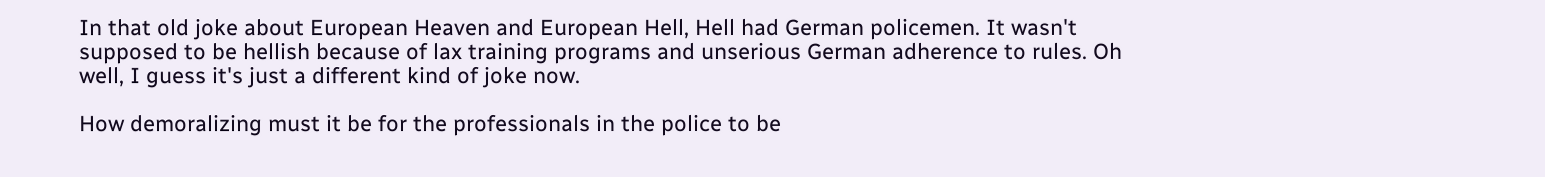In that old joke about European Heaven and European Hell, Hell had German policemen. It wasn't supposed to be hellish because of lax training programs and unserious German adherence to rules. Oh well, I guess it's just a different kind of joke now.

How demoralizing must it be for the professionals in the police to be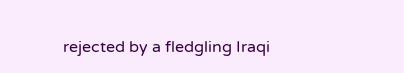rejected by a fledgling Iraqi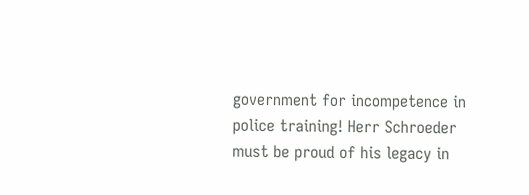government for incompetence in police training! Herr Schroeder must be proud of his legacy in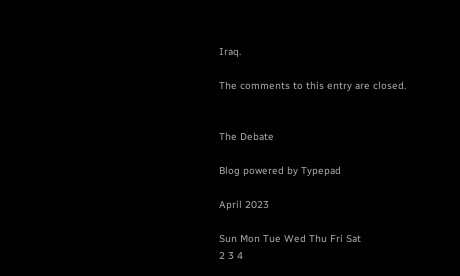Iraq.

The comments to this entry are closed.


The Debate

Blog powered by Typepad

April 2023

Sun Mon Tue Wed Thu Fri Sat
2 3 4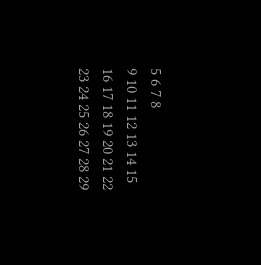5 6 7 8
9 10 11 12 13 14 15
16 17 18 19 20 21 22
23 24 25 26 27 28 29